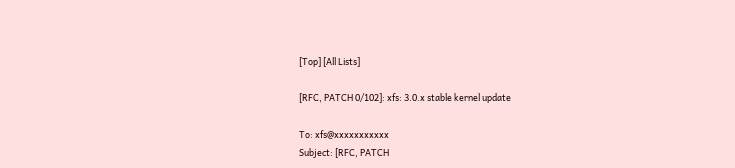[Top] [All Lists]

[RFC, PATCH 0/102]: xfs: 3.0.x stable kernel update

To: xfs@xxxxxxxxxxx
Subject: [RFC, PATCH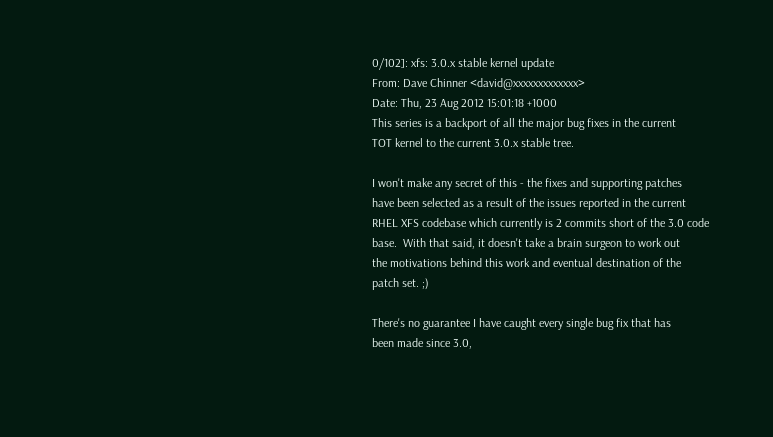0/102]: xfs: 3.0.x stable kernel update
From: Dave Chinner <david@xxxxxxxxxxxxx>
Date: Thu, 23 Aug 2012 15:01:18 +1000
This series is a backport of all the major bug fixes in the current
TOT kernel to the current 3.0.x stable tree.

I won't make any secret of this - the fixes and supporting patches
have been selected as a result of the issues reported in the current
RHEL XFS codebase which currently is 2 commits short of the 3.0 code
base.  With that said, it doesn't take a brain surgeon to work out
the motivations behind this work and eventual destination of the
patch set. ;)

There's no guarantee I have caught every single bug fix that has
been made since 3.0,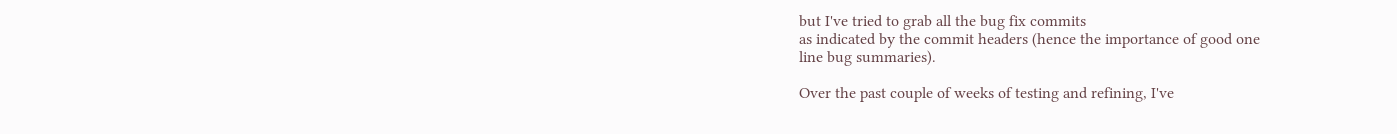but I've tried to grab all the bug fix commits
as indicated by the commit headers (hence the importance of good one
line bug summaries).

Over the past couple of weeks of testing and refining, I've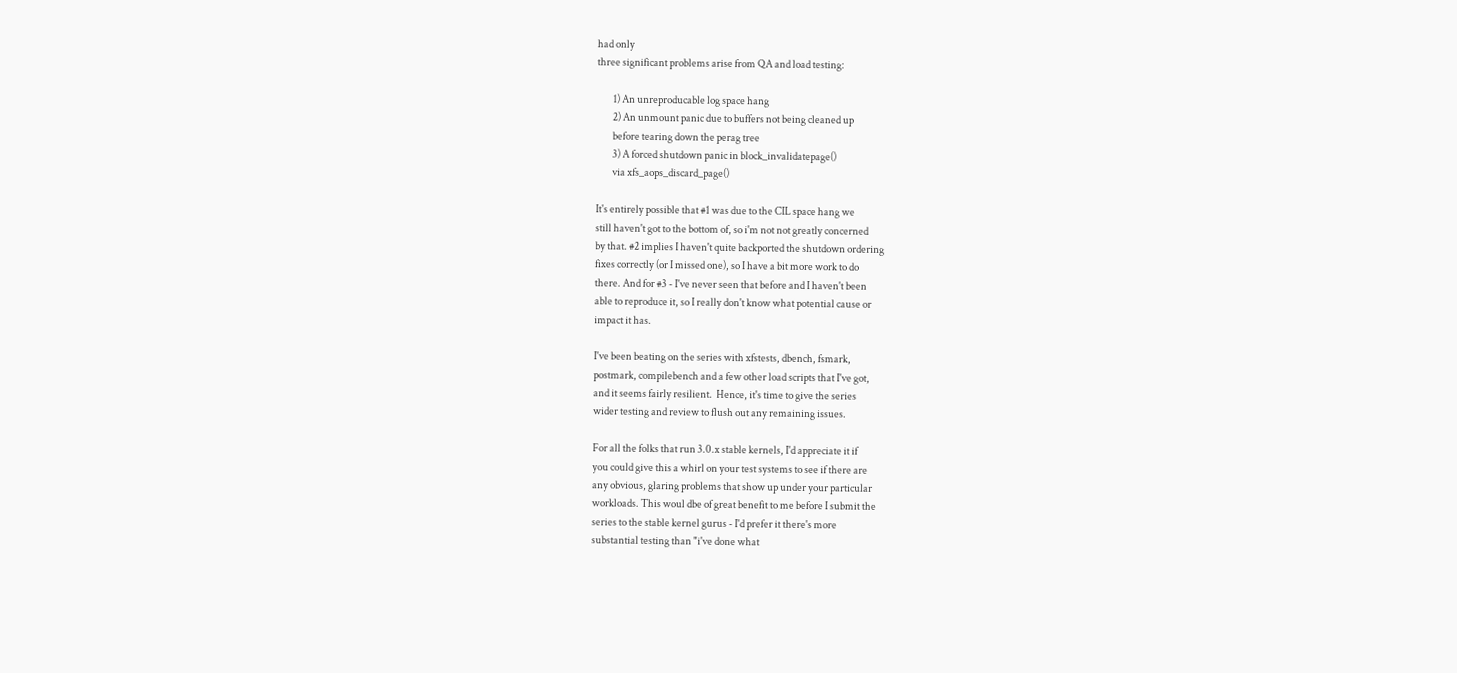had only
three significant problems arise from QA and load testing:

        1) An unreproducable log space hang
        2) An unmount panic due to buffers not being cleaned up
        before tearing down the perag tree
        3) A forced shutdown panic in block_invalidatepage()
        via xfs_aops_discard_page()

It's entirely possible that #1 was due to the CIL space hang we
still haven't got to the bottom of, so i'm not not greatly concerned
by that. #2 implies I haven't quite backported the shutdown ordering
fixes correctly (or I missed one), so I have a bit more work to do
there. And for #3 - I've never seen that before and I haven't been
able to reproduce it, so I really don't know what potential cause or
impact it has.

I've been beating on the series with xfstests, dbench, fsmark,
postmark, compilebench and a few other load scripts that I've got,
and it seems fairly resilient.  Hence, it's time to give the series
wider testing and review to flush out any remaining issues.

For all the folks that run 3.0.x stable kernels, I'd appreciate it if
you could give this a whirl on your test systems to see if there are
any obvious, glaring problems that show up under your particular
workloads. This woul dbe of great benefit to me before I submit the
series to the stable kernel gurus - I'd prefer it there's more
substantial testing than "i've done what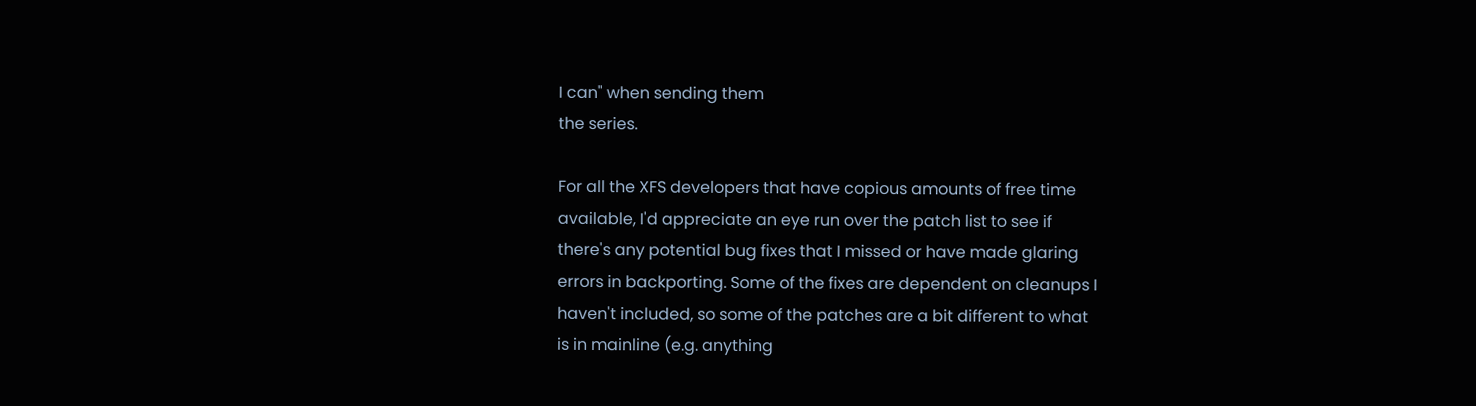I can" when sending them
the series.

For all the XFS developers that have copious amounts of free time
available, I'd appreciate an eye run over the patch list to see if
there's any potential bug fixes that I missed or have made glaring
errors in backporting. Some of the fixes are dependent on cleanups I
haven't included, so some of the patches are a bit different to what
is in mainline (e.g. anything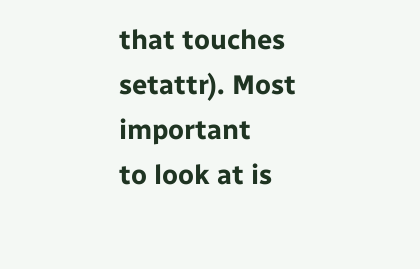that touches setattr). Most important
to look at is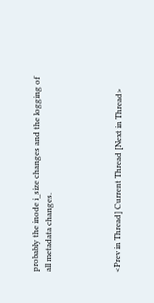probably the inode i_size changes and the logging of
all metadata changes.




<Prev in Thread] Current Thread [Next in Thread>